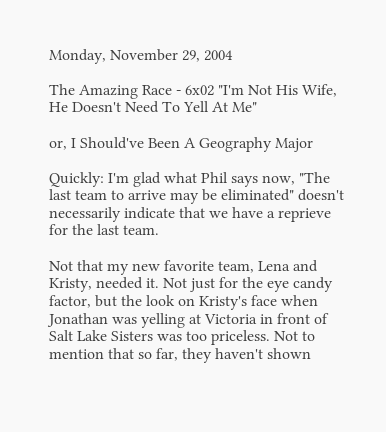Monday, November 29, 2004

The Amazing Race - 6x02 "I'm Not His Wife, He Doesn't Need To Yell At Me"

or, I Should've Been A Geography Major

Quickly: I'm glad what Phil says now, "The last team to arrive may be eliminated" doesn't necessarily indicate that we have a reprieve for the last team.

Not that my new favorite team, Lena and Kristy, needed it. Not just for the eye candy factor, but the look on Kristy's face when Jonathan was yelling at Victoria in front of Salt Lake Sisters was too priceless. Not to mention that so far, they haven't shown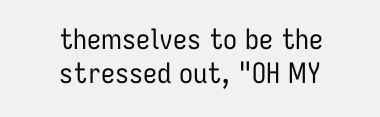themselves to be the stressed out, "OH MY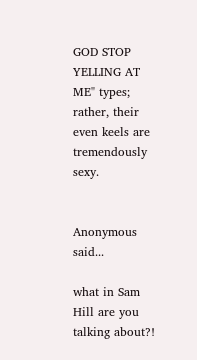GOD STOP YELLING AT ME" types; rather, their even keels are tremendously sexy.


Anonymous said...

what in Sam Hill are you talking about?!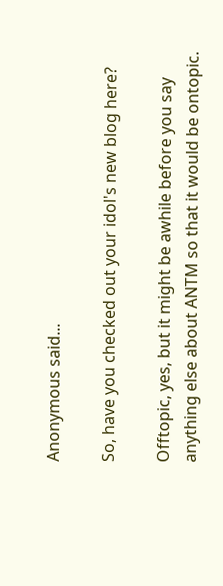Anonymous said...

So, have you checked out your idol's new blog here?

Offtopic, yes, but it might be awhile before you say anything else about ANTM so that it would be ontopic.